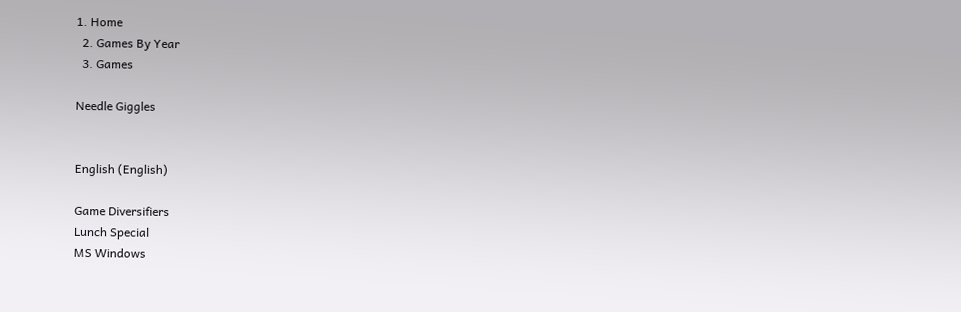1. Home
  2. Games By Year
  3. Games

Needle Giggles


English (English)

Game Diversifiers
Lunch Special
MS Windows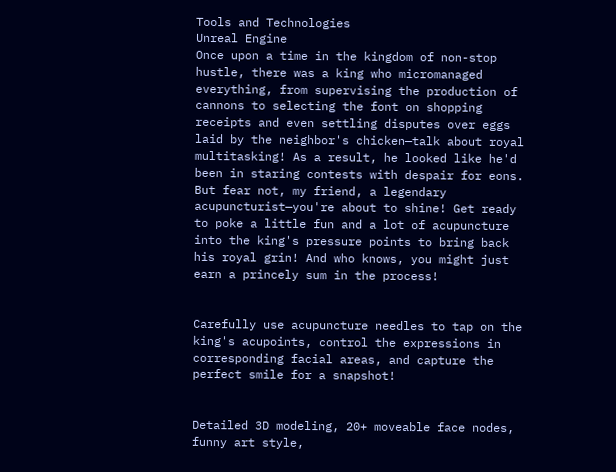Tools and Technologies
Unreal Engine
Once upon a time in the kingdom of non-stop hustle, there was a king who micromanaged everything, from supervising the production of cannons to selecting the font on shopping receipts and even settling disputes over eggs laid by the neighbor's chicken—talk about royal multitasking! As a result, he looked like he'd been in staring contests with despair for eons. But fear not, my friend, a legendary acupuncturist—you're about to shine! Get ready to poke a little fun and a lot of acupuncture into the king's pressure points to bring back his royal grin! And who knows, you might just earn a princely sum in the process!


Carefully use acupuncture needles to tap on the king's acupoints, control the expressions in corresponding facial areas, and capture the perfect smile for a snapshot!


Detailed 3D modeling, 20+ moveable face nodes, funny art style,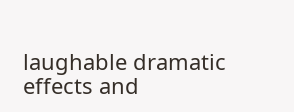laughable dramatic effects and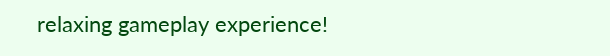relaxing gameplay experience!